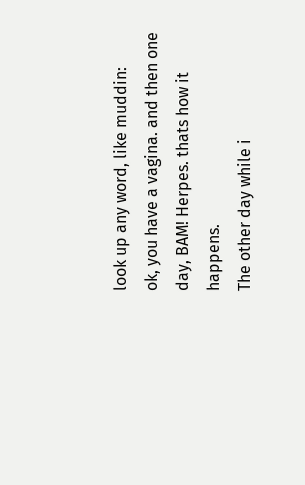look up any word, like muddin:
ok, you have a vagina. and then one day, BAM! Herpes. thats how it happens.
The other day while i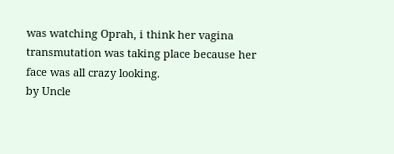was watching Oprah, i think her vagina transmutation was taking place because her face was all crazy looking.
by Uncle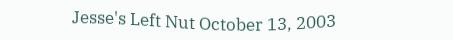Jesse's Left Nut October 13, 2003